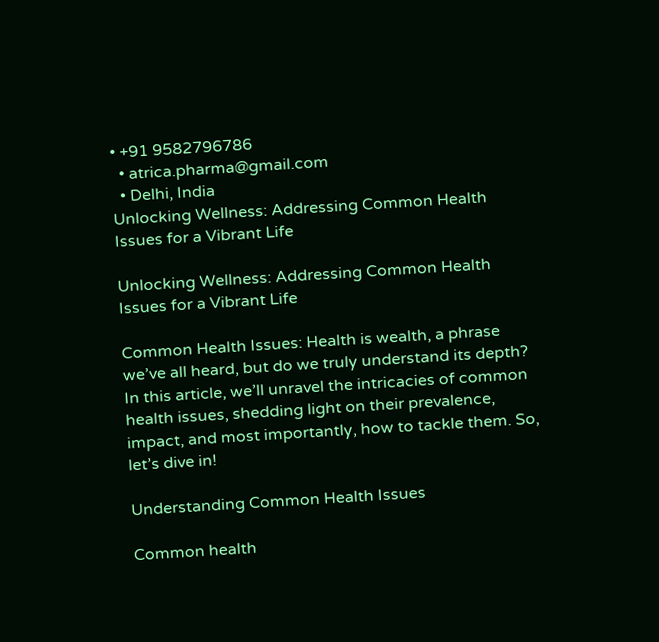• +91 9582796786
  • atrica.pharma@gmail.com
  • Delhi, India
Unlocking Wellness: Addressing Common Health Issues for a Vibrant Life

Unlocking Wellness: Addressing Common Health Issues for a Vibrant Life

Common Health Issues: Health is wealth, a phrase we’ve all heard, but do we truly understand its depth? In this article, we’ll unravel the intricacies of common health issues, shedding light on their prevalence, impact, and most importantly, how to tackle them. So, let’s dive in!

Understanding Common Health Issues

Common health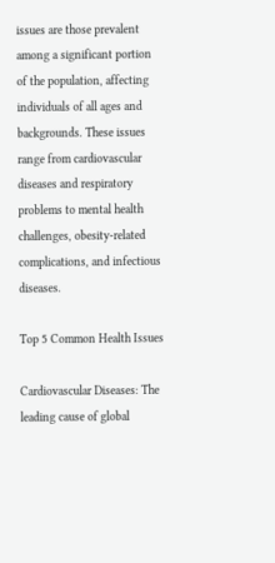issues are those prevalent among a significant portion of the population, affecting individuals of all ages and backgrounds. These issues range from cardiovascular diseases and respiratory problems to mental health challenges, obesity-related complications, and infectious diseases.

Top 5 Common Health Issues

Cardiovascular Diseases: The leading cause of global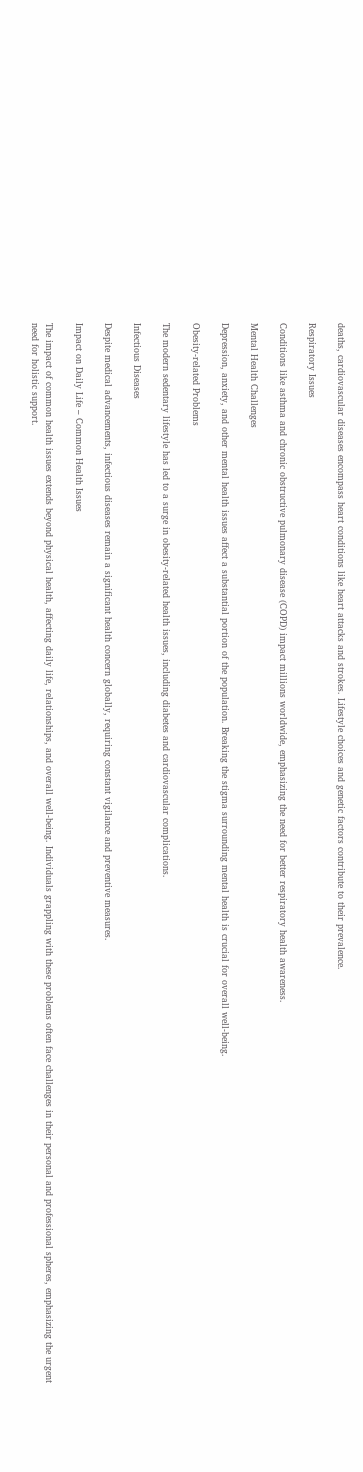deaths, cardiovascular diseases encompass heart conditions like heart attacks and strokes. Lifestyle choices and genetic factors contribute to their prevalence.

Respiratory Issues

Conditions like asthma and chronic obstructive pulmonary disease (COPD) impact millions worldwide, emphasizing the need for better respiratory health awareness.

Mental Health Challenges

Depression, anxiety, and other mental health issues affect a substantial portion of the population. Breaking the stigma surrounding mental health is crucial for overall well-being.

Obesity-related Problems

The modern sedentary lifestyle has led to a surge in obesity-related health issues, including diabetes and cardiovascular complications.

Infectious Diseases

Despite medical advancements, infectious diseases remain a significant health concern globally, requiring constant vigilance and preventive measures.

Impact on Daily Life – Common Health Issues

The impact of common health issues extends beyond physical health, affecting daily life, relationships, and overall well-being. Individuals grappling with these problems often face challenges in their personal and professional spheres, emphasizing the urgent need for holistic support.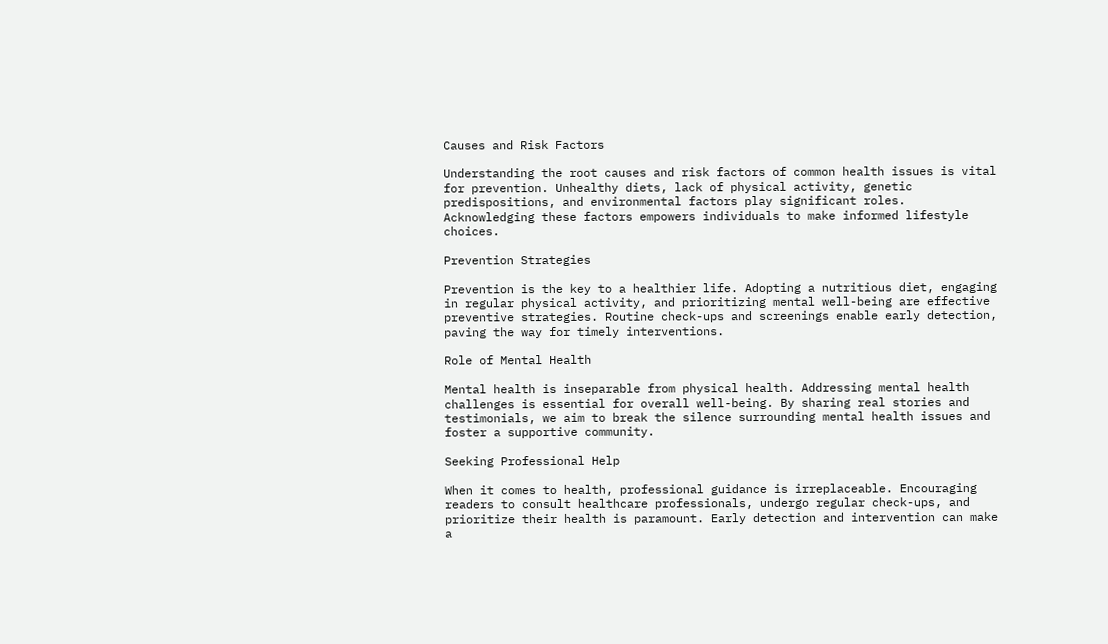Causes and Risk Factors

Understanding the root causes and risk factors of common health issues is vital for prevention. Unhealthy diets, lack of physical activity, genetic predispositions, and environmental factors play significant roles. Acknowledging these factors empowers individuals to make informed lifestyle choices.

Prevention Strategies

Prevention is the key to a healthier life. Adopting a nutritious diet, engaging in regular physical activity, and prioritizing mental well-being are effective preventive strategies. Routine check-ups and screenings enable early detection, paving the way for timely interventions.

Role of Mental Health

Mental health is inseparable from physical health. Addressing mental health challenges is essential for overall well-being. By sharing real stories and testimonials, we aim to break the silence surrounding mental health issues and foster a supportive community.

Seeking Professional Help

When it comes to health, professional guidance is irreplaceable. Encouraging readers to consult healthcare professionals, undergo regular check-ups, and prioritize their health is paramount. Early detection and intervention can make a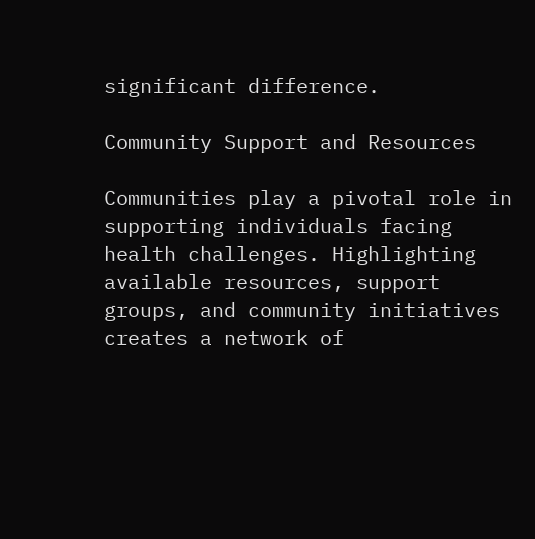significant difference.

Community Support and Resources

Communities play a pivotal role in supporting individuals facing health challenges. Highlighting available resources, support groups, and community initiatives creates a network of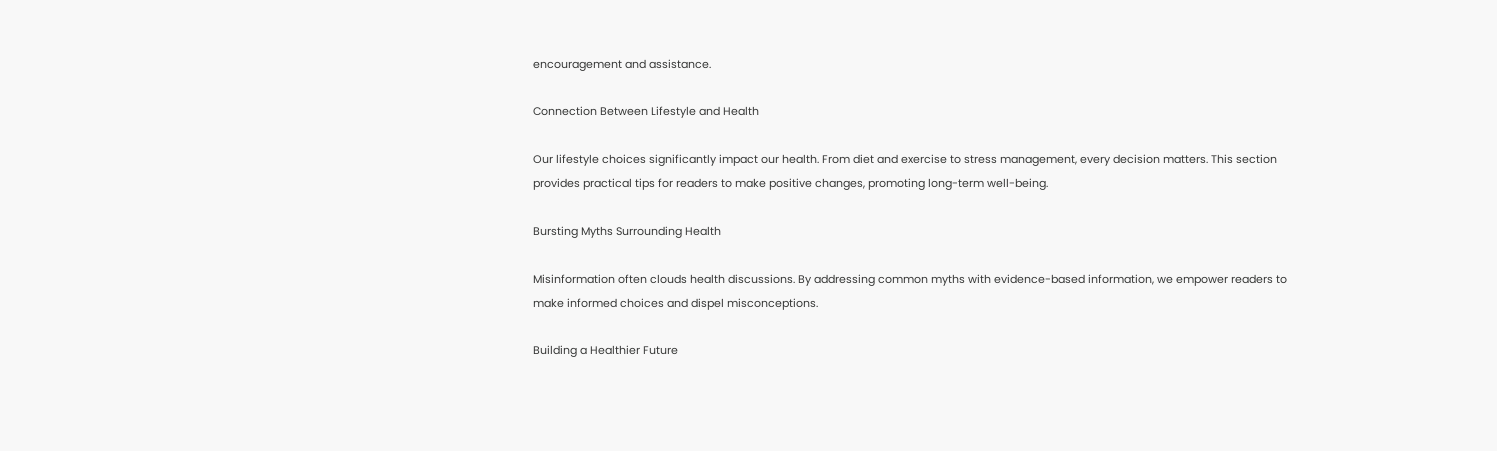encouragement and assistance.

Connection Between Lifestyle and Health

Our lifestyle choices significantly impact our health. From diet and exercise to stress management, every decision matters. This section provides practical tips for readers to make positive changes, promoting long-term well-being.

Bursting Myths Surrounding Health

Misinformation often clouds health discussions. By addressing common myths with evidence-based information, we empower readers to make informed choices and dispel misconceptions.

Building a Healthier Future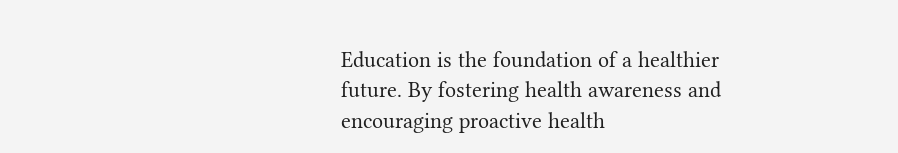Education is the foundation of a healthier future. By fostering health awareness and encouraging proactive health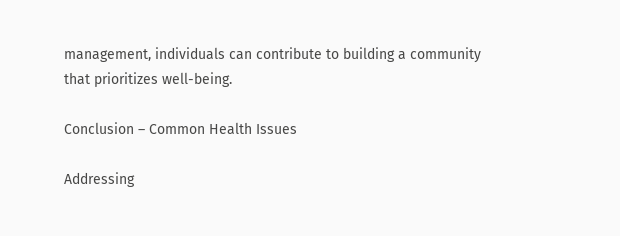management, individuals can contribute to building a community that prioritizes well-being.

Conclusion – Common Health Issues

Addressing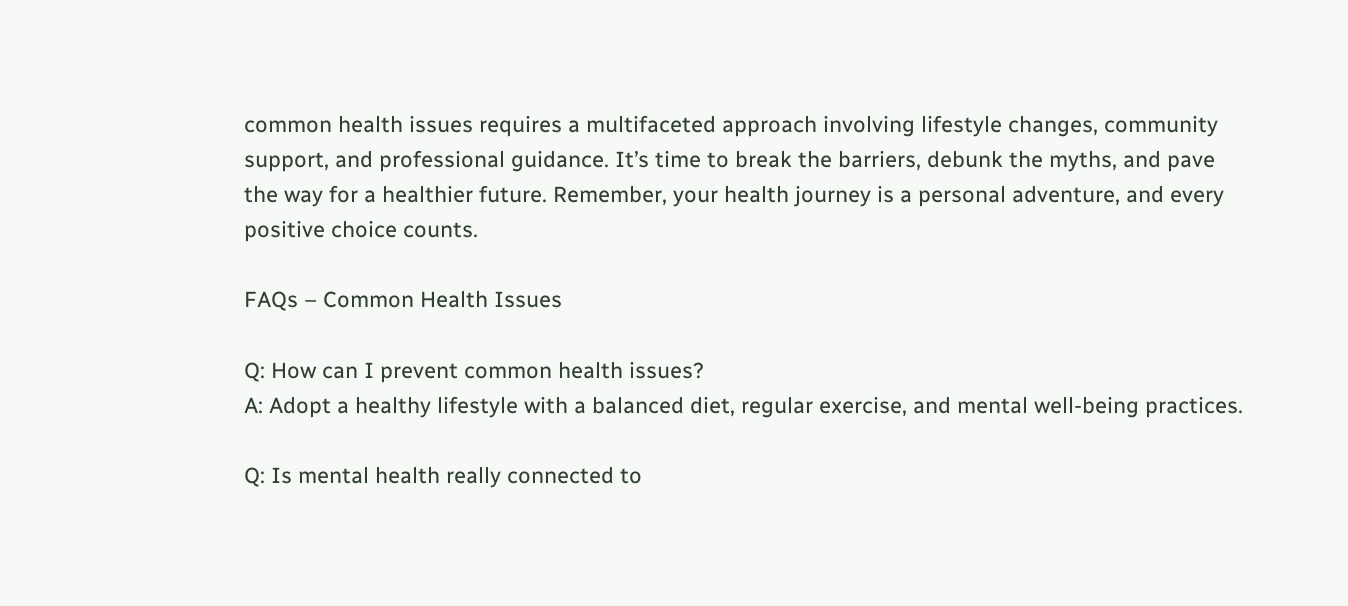common health issues requires a multifaceted approach involving lifestyle changes, community support, and professional guidance. It’s time to break the barriers, debunk the myths, and pave the way for a healthier future. Remember, your health journey is a personal adventure, and every positive choice counts.

FAQs – Common Health Issues

Q: How can I prevent common health issues?
A: Adopt a healthy lifestyle with a balanced diet, regular exercise, and mental well-being practices.

Q: Is mental health really connected to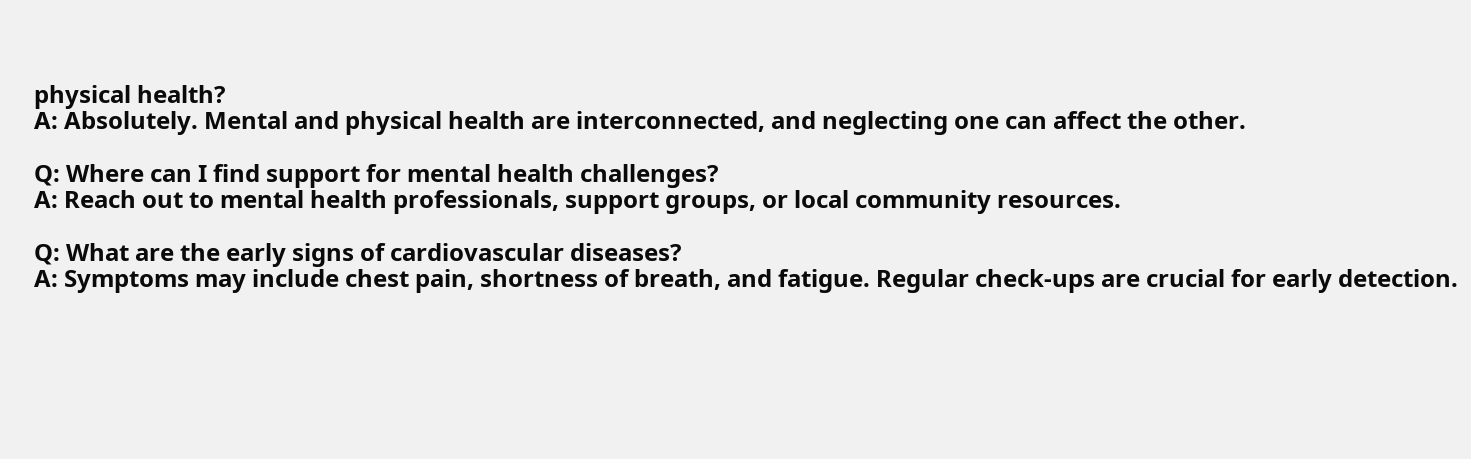physical health?
A: Absolutely. Mental and physical health are interconnected, and neglecting one can affect the other.

Q: Where can I find support for mental health challenges?
A: Reach out to mental health professionals, support groups, or local community resources.

Q: What are the early signs of cardiovascular diseases?
A: Symptoms may include chest pain, shortness of breath, and fatigue. Regular check-ups are crucial for early detection.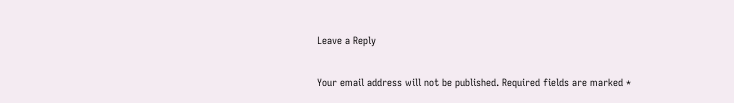Leave a Reply

Your email address will not be published. Required fields are marked *